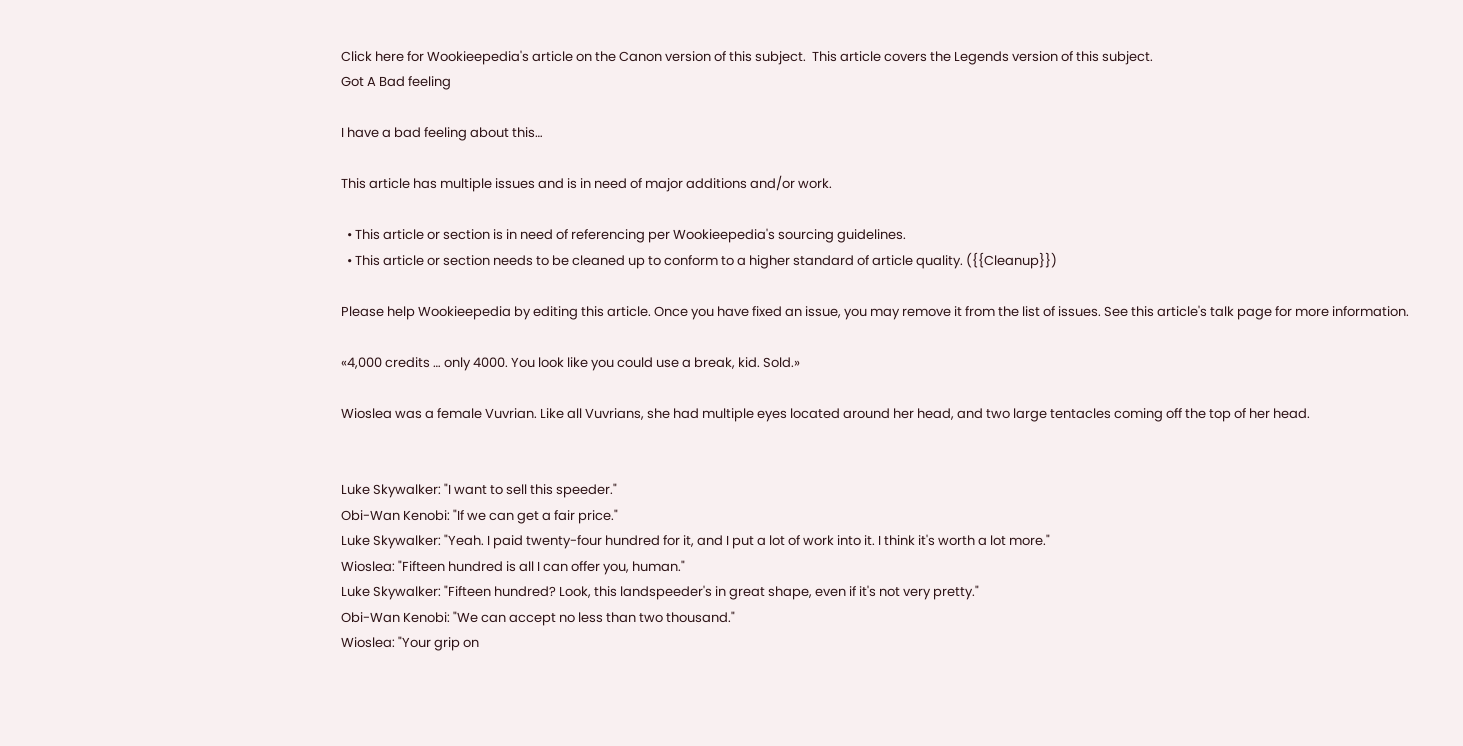Click here for Wookieepedia's article on the Canon version of this subject.  This article covers the Legends version of this subject.
Got A Bad feeling

I have a bad feeling about this…

This article has multiple issues and is in need of major additions and/or work.

  • This article or section is in need of referencing per Wookieepedia's sourcing guidelines.
  • This article or section needs to be cleaned up to conform to a higher standard of article quality. ({{Cleanup}})

Please help Wookieepedia by editing this article. Once you have fixed an issue, you may remove it from the list of issues. See this article's talk page for more information.

«4,000 credits … only 4000. You look like you could use a break, kid. Sold.»

Wioslea was a female Vuvrian. Like all Vuvrians, she had multiple eyes located around her head, and two large tentacles coming off the top of her head.


Luke Skywalker: "I want to sell this speeder."
Obi-Wan Kenobi: "If we can get a fair price."
Luke Skywalker: "Yeah. I paid twenty-four hundred for it, and I put a lot of work into it. I think it's worth a lot more."
Wioslea: "Fifteen hundred is all I can offer you, human."
Luke Skywalker: "Fifteen hundred? Look, this landspeeder's in great shape, even if it's not very pretty."
Obi-Wan Kenobi: "We can accept no less than two thousand."
Wioslea: "Your grip on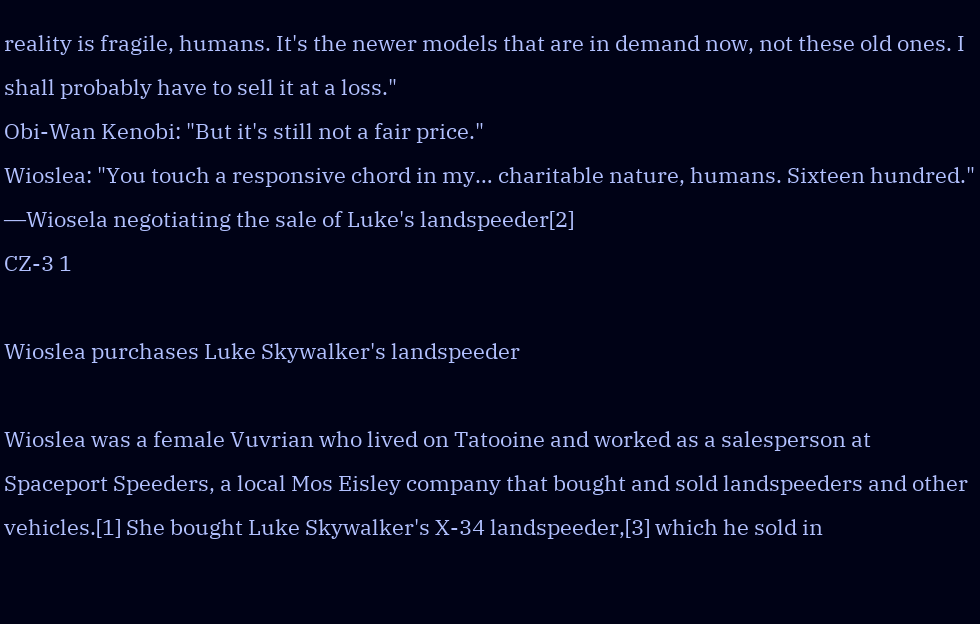reality is fragile, humans. It's the newer models that are in demand now, not these old ones. I shall probably have to sell it at a loss."
Obi-Wan Kenobi: "But it's still not a fair price."
Wioslea: "You touch a responsive chord in my… charitable nature, humans. Sixteen hundred."
―Wiosela negotiating the sale of Luke's landspeeder[2]
CZ-3 1

Wioslea purchases Luke Skywalker's landspeeder

Wioslea was a female Vuvrian who lived on Tatooine and worked as a salesperson at Spaceport Speeders, a local Mos Eisley company that bought and sold landspeeders and other vehicles.[1] She bought Luke Skywalker's X-34 landspeeder,[3] which he sold in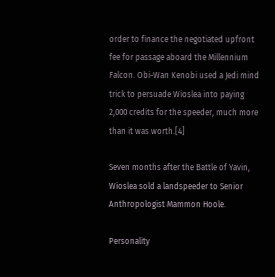order to finance the negotiated upfront fee for passage aboard the Millennium Falcon. Obi-Wan Kenobi used a Jedi mind trick to persuade Wioslea into paying 2,000 credits for the speeder, much more than it was worth.[4]

Seven months after the Battle of Yavin, Wioslea sold a landspeeder to Senior Anthropologist Mammon Hoole.

Personality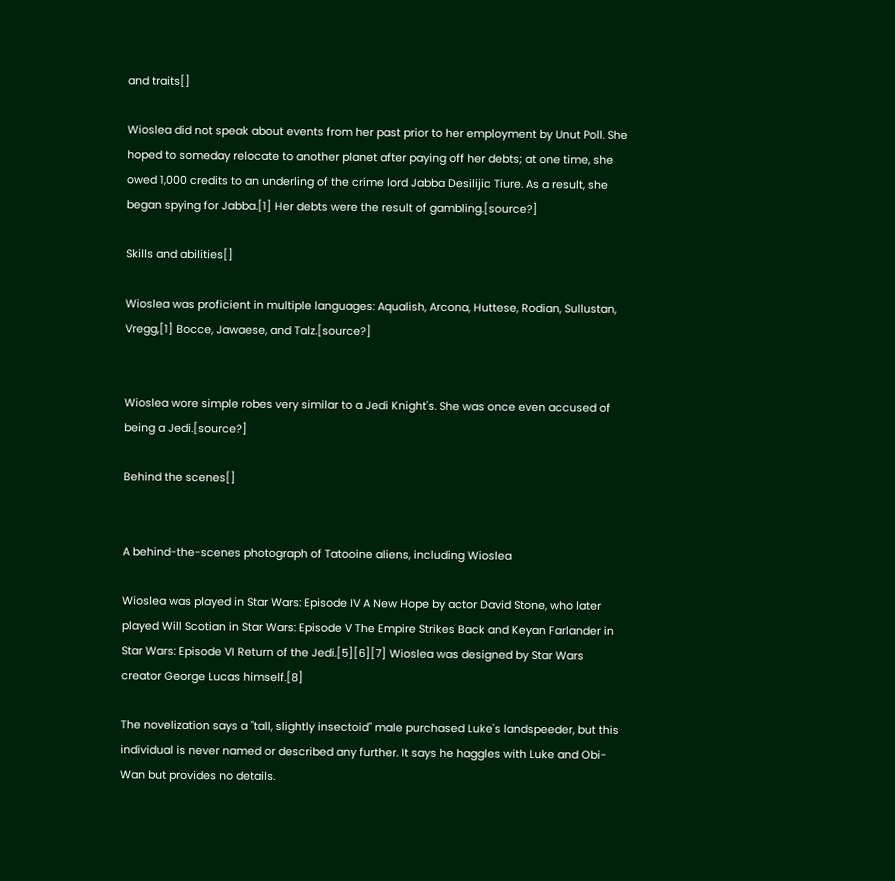and traits[]

Wioslea did not speak about events from her past prior to her employment by Unut Poll. She hoped to someday relocate to another planet after paying off her debts; at one time, she owed 1,000 credits to an underling of the crime lord Jabba Desilijic Tiure. As a result, she began spying for Jabba.[1] Her debts were the result of gambling.[source?]

Skills and abilities[]

Wioslea was proficient in multiple languages: Aqualish, Arcona, Huttese, Rodian, Sullustan, Vregg,[1] Bocce, Jawaese, and Talz.[source?]


Wioslea wore simple robes very similar to a Jedi Knight's. She was once even accused of being a Jedi.[source?]

Behind the scenes[]


A behind-the-scenes photograph of Tatooine aliens, including Wioslea

Wioslea was played in Star Wars: Episode IV A New Hope by actor David Stone, who later played Will Scotian in Star Wars: Episode V The Empire Strikes Back and Keyan Farlander in Star Wars: Episode VI Return of the Jedi.[5][6][7] Wioslea was designed by Star Wars creator George Lucas himself.[8]

The novelization says a "tall, slightly insectoid" male purchased Luke's landspeeder, but this individual is never named or described any further. It says he haggles with Luke and Obi-Wan but provides no details.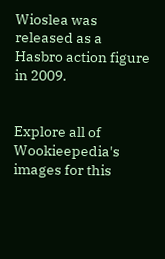Wioslea was released as a Hasbro action figure in 2009.


Explore all of Wookieepedia's images for this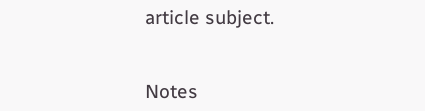article subject.


Notes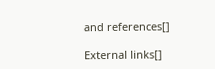and references[]

External links[]